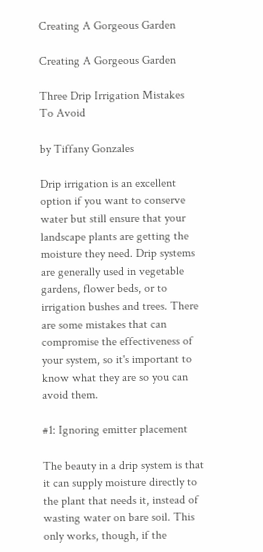Creating A Gorgeous Garden

Creating A Gorgeous Garden

Three Drip Irrigation Mistakes To Avoid

by Tiffany Gonzales

Drip irrigation is an excellent option if you want to conserve water but still ensure that your landscape plants are getting the moisture they need. Drip systems are generally used in vegetable gardens, flower beds, or to irrigation bushes and trees. There are some mistakes that can compromise the effectiveness of your system, so it's important to know what they are so you can avoid them.

#1: Ignoring emitter placement

The beauty in a drip system is that it can supply moisture directly to the plant that needs it, instead of wasting water on bare soil. This only works, though, if the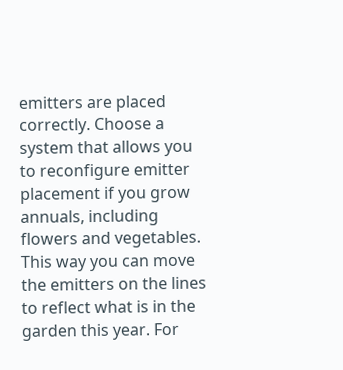emitters are placed correctly. Choose a system that allows you to reconfigure emitter placement if you grow annuals, including flowers and vegetables. This way you can move the emitters on the lines to reflect what is in the garden this year. For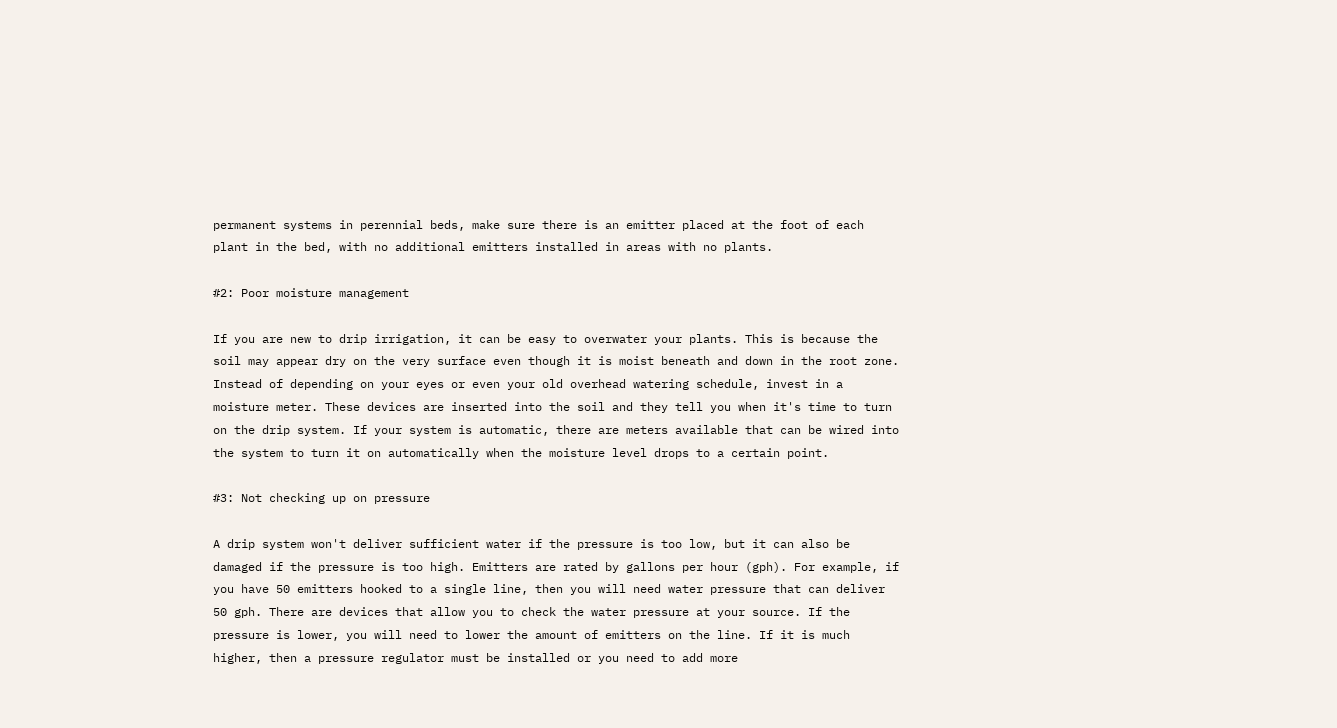permanent systems in perennial beds, make sure there is an emitter placed at the foot of each plant in the bed, with no additional emitters installed in areas with no plants.

#2: Poor moisture management

If you are new to drip irrigation, it can be easy to overwater your plants. This is because the soil may appear dry on the very surface even though it is moist beneath and down in the root zone. Instead of depending on your eyes or even your old overhead watering schedule, invest in a moisture meter. These devices are inserted into the soil and they tell you when it's time to turn on the drip system. If your system is automatic, there are meters available that can be wired into the system to turn it on automatically when the moisture level drops to a certain point.

#3: Not checking up on pressure

A drip system won't deliver sufficient water if the pressure is too low, but it can also be damaged if the pressure is too high. Emitters are rated by gallons per hour (gph). For example, if you have 50 emitters hooked to a single line, then you will need water pressure that can deliver 50 gph. There are devices that allow you to check the water pressure at your source. If the pressure is lower, you will need to lower the amount of emitters on the line. If it is much higher, then a pressure regulator must be installed or you need to add more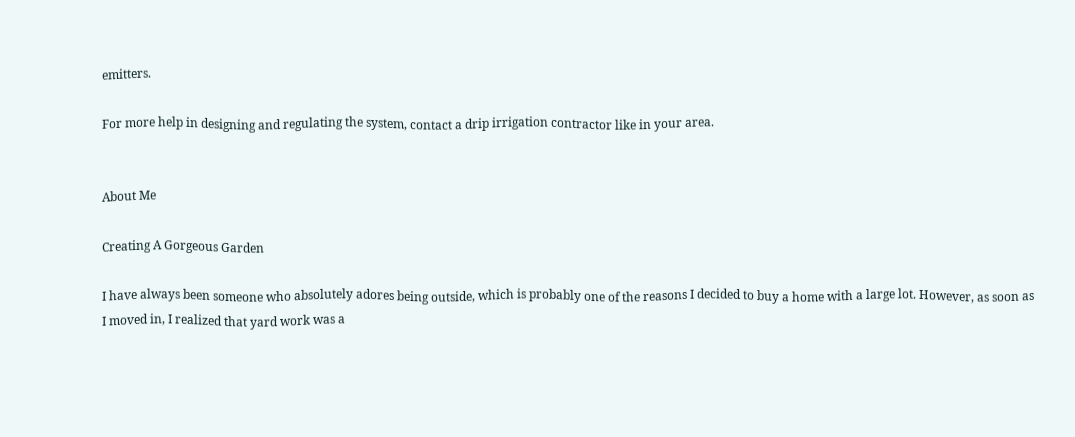emitters.

For more help in designing and regulating the system, contact a drip irrigation contractor like in your area.


About Me

Creating A Gorgeous Garden

I have always been someone who absolutely adores being outside, which is probably one of the reasons I decided to buy a home with a large lot. However, as soon as I moved in, I realized that yard work was a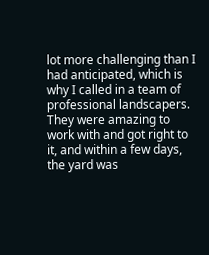lot more challenging than I had anticipated, which is why I called in a team of professional landscapers. They were amazing to work with and got right to it, and within a few days, the yard was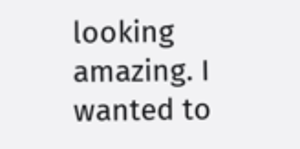looking amazing. I wanted to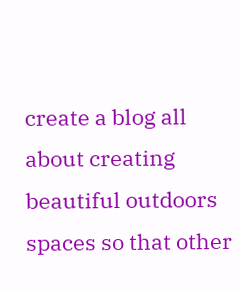create a blog all about creating beautiful outdoors spaces so that other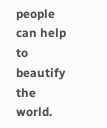people can help to beautify the world.